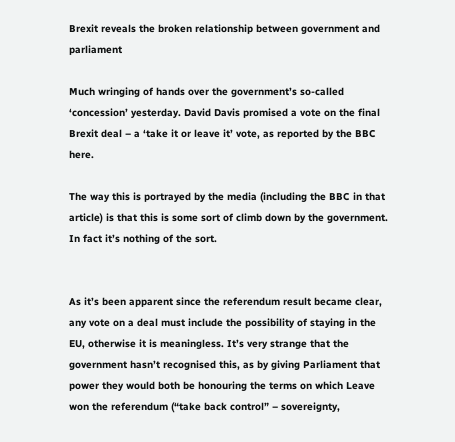Brexit reveals the broken relationship between government and parliament

Much wringing of hands over the government’s so-called ‘concession’ yesterday. David Davis promised a vote on the final Brexit deal – a ‘take it or leave it’ vote, as reported by the BBC here.

The way this is portrayed by the media (including the BBC in that article) is that this is some sort of climb down by the government. In fact it’s nothing of the sort.


As it’s been apparent since the referendum result became clear, any vote on a deal must include the possibility of staying in the EU, otherwise it is meaningless. It’s very strange that the government hasn’t recognised this, as by giving Parliament that power they would both be honouring the terms on which Leave won the referendum (“take back control” – sovereignty,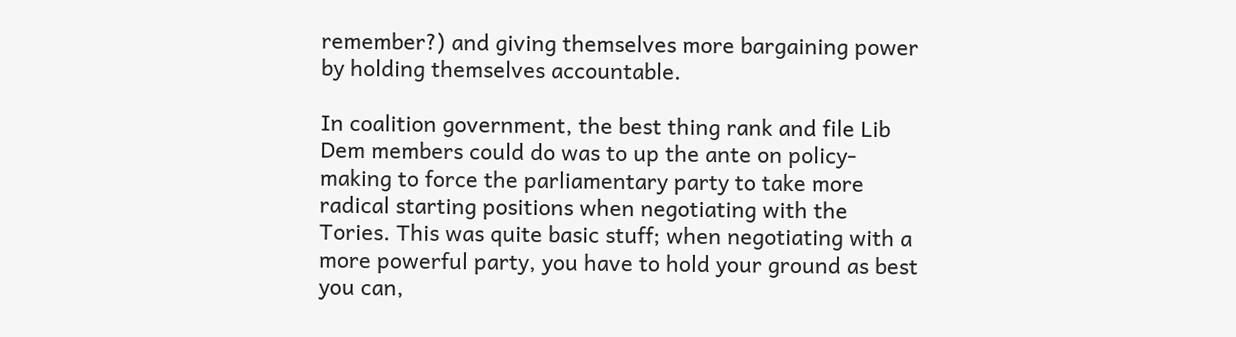remember?) and giving themselves more bargaining power by holding themselves accountable.

In coalition government, the best thing rank and file Lib Dem members could do was to up the ante on policy-making to force the parliamentary party to take more radical starting positions when negotiating with the Tories. This was quite basic stuff; when negotiating with a more powerful party, you have to hold your ground as best you can,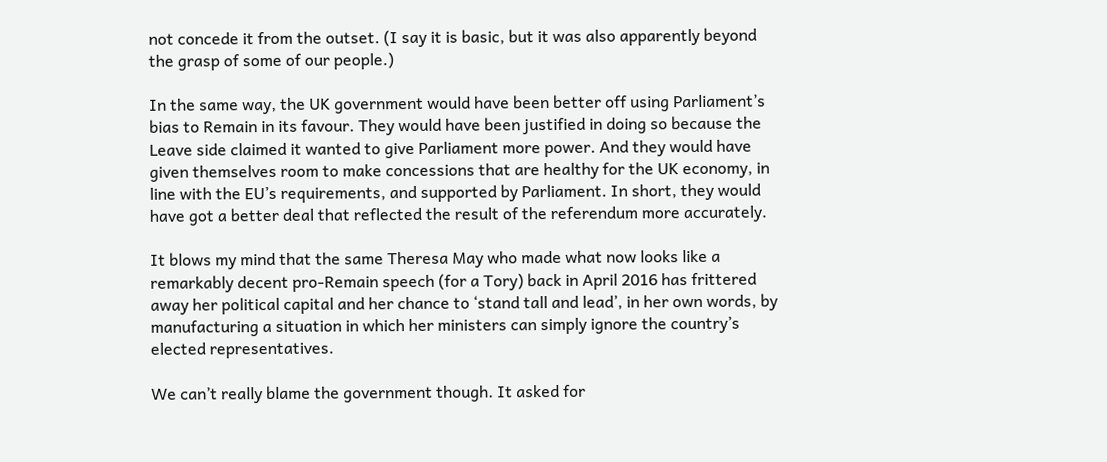not concede it from the outset. (I say it is basic, but it was also apparently beyond the grasp of some of our people.)

In the same way, the UK government would have been better off using Parliament’s bias to Remain in its favour. They would have been justified in doing so because the Leave side claimed it wanted to give Parliament more power. And they would have given themselves room to make concessions that are healthy for the UK economy, in line with the EU’s requirements, and supported by Parliament. In short, they would have got a better deal that reflected the result of the referendum more accurately.

It blows my mind that the same Theresa May who made what now looks like a remarkably decent pro-Remain speech (for a Tory) back in April 2016 has frittered away her political capital and her chance to ‘stand tall and lead’, in her own words, by manufacturing a situation in which her ministers can simply ignore the country’s elected representatives.

We can’t really blame the government though. It asked for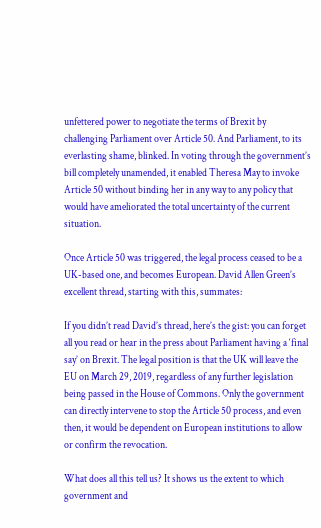unfettered power to negotiate the terms of Brexit by challenging Parliament over Article 50. And Parliament, to its everlasting shame, blinked. In voting through the government’s bill completely unamended, it enabled Theresa May to invoke Article 50 without binding her in any way to any policy that would have ameliorated the total uncertainty of the current situation.

Once Article 50 was triggered, the legal process ceased to be a UK-based one, and becomes European. David Allen Green’s excellent thread, starting with this, summates:

If you didn’t read David’s thread, here’s the gist: you can forget all you read or hear in the press about Parliament having a ‘final say’ on Brexit. The legal position is that the UK will leave the EU on March 29, 2019, regardless of any further legislation being passed in the House of Commons. Only the government can directly intervene to stop the Article 50 process, and even then, it would be dependent on European institutions to allow or confirm the revocation.

What does all this tell us? It shows us the extent to which government and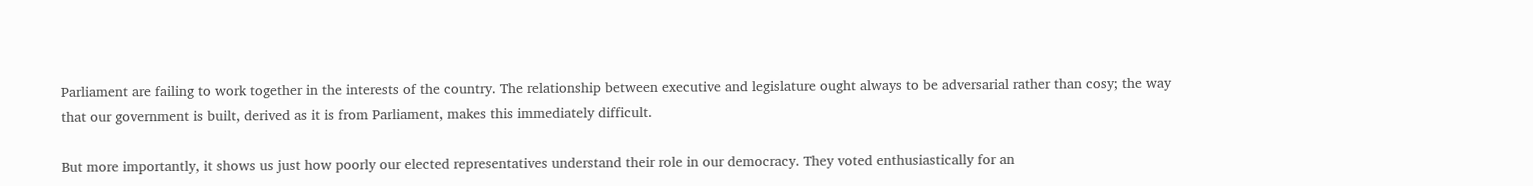Parliament are failing to work together in the interests of the country. The relationship between executive and legislature ought always to be adversarial rather than cosy; the way that our government is built, derived as it is from Parliament, makes this immediately difficult.

But more importantly, it shows us just how poorly our elected representatives understand their role in our democracy. They voted enthusiastically for an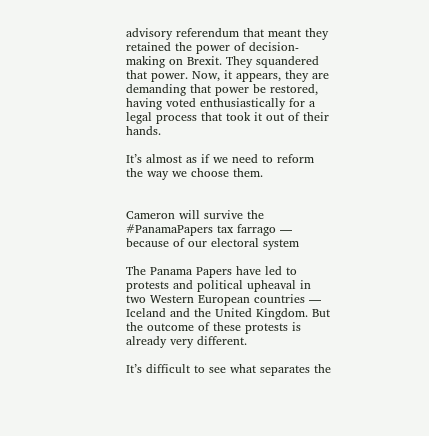advisory referendum that meant they retained the power of decision-making on Brexit. They squandered that power. Now, it appears, they are demanding that power be restored, having voted enthusiastically for a legal process that took it out of their hands.

It’s almost as if we need to reform the way we choose them.


Cameron will survive the #PanamaPapers tax farrago — because of our electoral system

The Panama Papers have led to protests and political upheaval in two Western European countries — Iceland and the United Kingdom. But the outcome of these protests is already very different.

It’s difficult to see what separates the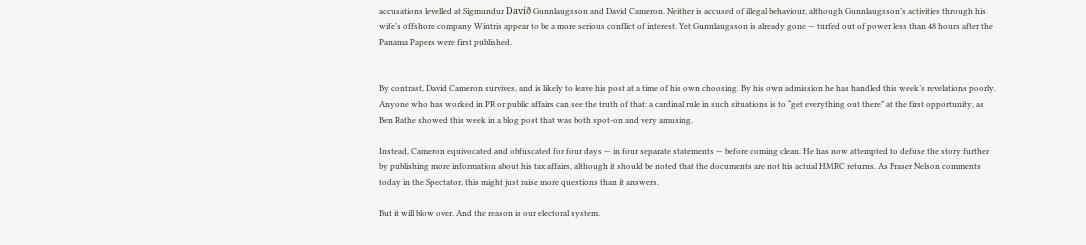accusations levelled at Sigmundur Davíð Gunnlaugsson and David Cameron. Neither is accused of illegal behaviour, although Gunnlaugsson’s activities through his wife’s offshore company Wintris appear to be a more serious conflict of interest. Yet Gunnlaugsson is already gone — turfed out of power less than 48 hours after the Panama Papers were first published.


By contrast, David Cameron survives, and is likely to leave his post at a time of his own choosing. By his own admission he has handled this week’s revelations poorly. Anyone who has worked in PR or public affairs can see the truth of that: a cardinal rule in such situations is to “get everything out there” at the first opportunity, as Ben Rathe showed this week in a blog post that was both spot-on and very amusing.

Instead, Cameron equivocated and obfuscated for four days — in four separate statements — before coming clean. He has now attempted to defuse the story further by publishing more information about his tax affairs, although it should be noted that the documents are not his actual HMRC returns. As Fraser Nelson comments today in the Spectator, this might just raise more questions than it answers.

But it will blow over. And the reason is our electoral system.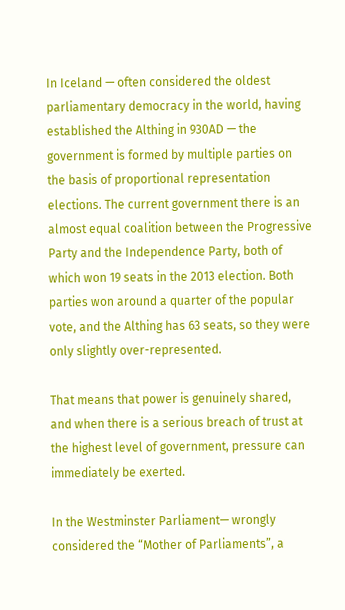In Iceland — often considered the oldest parliamentary democracy in the world, having established the Althing in 930AD — the government is formed by multiple parties on the basis of proportional representation elections. The current government there is an almost equal coalition between the Progressive Party and the Independence Party, both of which won 19 seats in the 2013 election. Both parties won around a quarter of the popular vote, and the Althing has 63 seats, so they were only slightly over-represented.

That means that power is genuinely shared, and when there is a serious breach of trust at the highest level of government, pressure can immediately be exerted.

In the Westminster Parliament— wrongly considered the “Mother of Parliaments”, a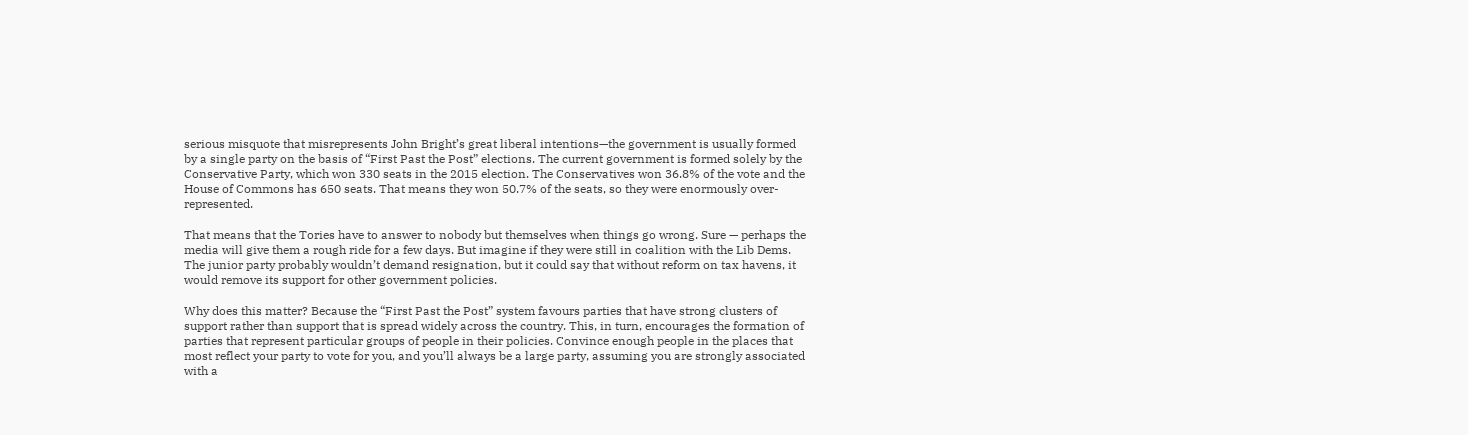serious misquote that misrepresents John Bright’s great liberal intentions—the government is usually formed by a single party on the basis of “First Past the Post” elections. The current government is formed solely by the Conservative Party, which won 330 seats in the 2015 election. The Conservatives won 36.8% of the vote and the House of Commons has 650 seats. That means they won 50.7% of the seats, so they were enormously over-represented.

That means that the Tories have to answer to nobody but themselves when things go wrong. Sure — perhaps the media will give them a rough ride for a few days. But imagine if they were still in coalition with the Lib Dems. The junior party probably wouldn’t demand resignation, but it could say that without reform on tax havens, it would remove its support for other government policies.

Why does this matter? Because the “First Past the Post” system favours parties that have strong clusters of support rather than support that is spread widely across the country. This, in turn, encourages the formation of parties that represent particular groups of people in their policies. Convince enough people in the places that most reflect your party to vote for you, and you’ll always be a large party, assuming you are strongly associated with a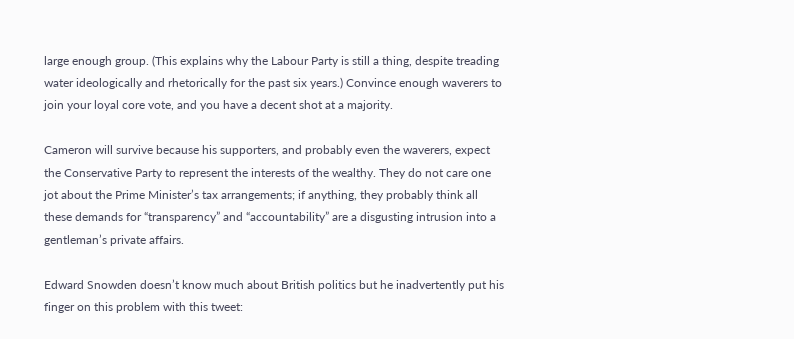large enough group. (This explains why the Labour Party is still a thing, despite treading water ideologically and rhetorically for the past six years.) Convince enough waverers to join your loyal core vote, and you have a decent shot at a majority.

Cameron will survive because his supporters, and probably even the waverers, expect the Conservative Party to represent the interests of the wealthy. They do not care one jot about the Prime Minister’s tax arrangements; if anything, they probably think all these demands for “transparency” and “accountability” are a disgusting intrusion into a gentleman’s private affairs.

Edward Snowden doesn’t know much about British politics but he inadvertently put his finger on this problem with this tweet: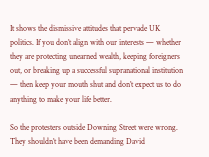It shows the dismissive attitudes that pervade UK politics. If you don’t align with our interests — whether they are protecting unearned wealth, keeping foreigners out, or breaking up a successful supranational institution — then keep your mouth shut and don’t expect us to do anything to make your life better.

So the protesters outside Downing Street were wrong. They shouldn’t have been demanding David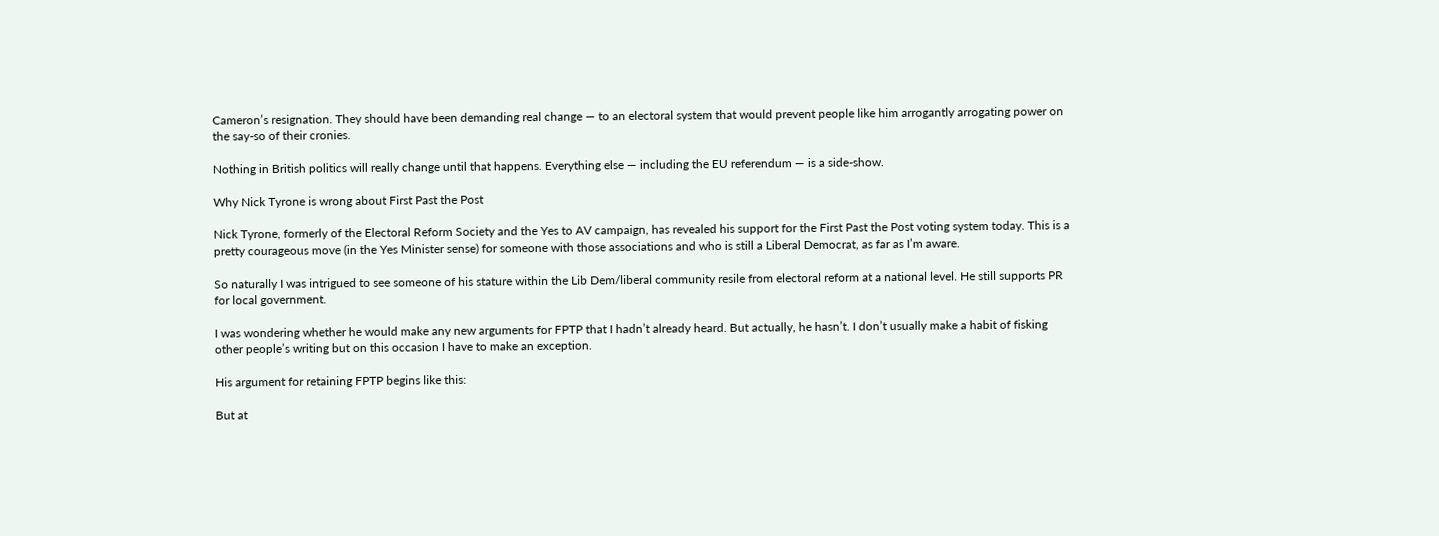Cameron’s resignation. They should have been demanding real change — to an electoral system that would prevent people like him arrogantly arrogating power on the say-so of their cronies.

Nothing in British politics will really change until that happens. Everything else — including the EU referendum — is a side-show.

Why Nick Tyrone is wrong about First Past the Post

Nick Tyrone, formerly of the Electoral Reform Society and the Yes to AV campaign, has revealed his support for the First Past the Post voting system today. This is a pretty courageous move (in the Yes Minister sense) for someone with those associations and who is still a Liberal Democrat, as far as I’m aware.

So naturally I was intrigued to see someone of his stature within the Lib Dem/liberal community resile from electoral reform at a national level. He still supports PR for local government.

I was wondering whether he would make any new arguments for FPTP that I hadn’t already heard. But actually, he hasn’t. I don’t usually make a habit of fisking other people’s writing but on this occasion I have to make an exception.

His argument for retaining FPTP begins like this:

But at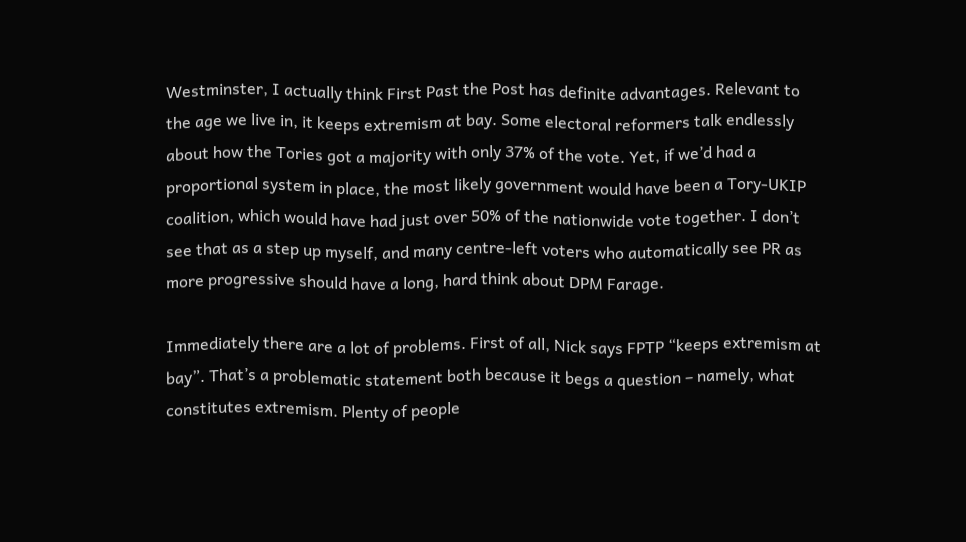Westminster, I actually think First Past the Post has definite advantages. Relevant to the age we live in, it keeps extremism at bay. Some electoral reformers talk endlessly about how the Tories got a majority with only 37% of the vote. Yet, if we’d had a proportional system in place, the most likely government would have been a Tory-UKIP coalition, which would have had just over 50% of the nationwide vote together. I don’t see that as a step up myself, and many centre-left voters who automatically see PR as more progressive should have a long, hard think about DPM Farage.

Immediately there are a lot of problems. First of all, Nick says FPTP “keeps extremism at bay”. That’s a problematic statement both because it begs a question – namely, what constitutes extremism. Plenty of people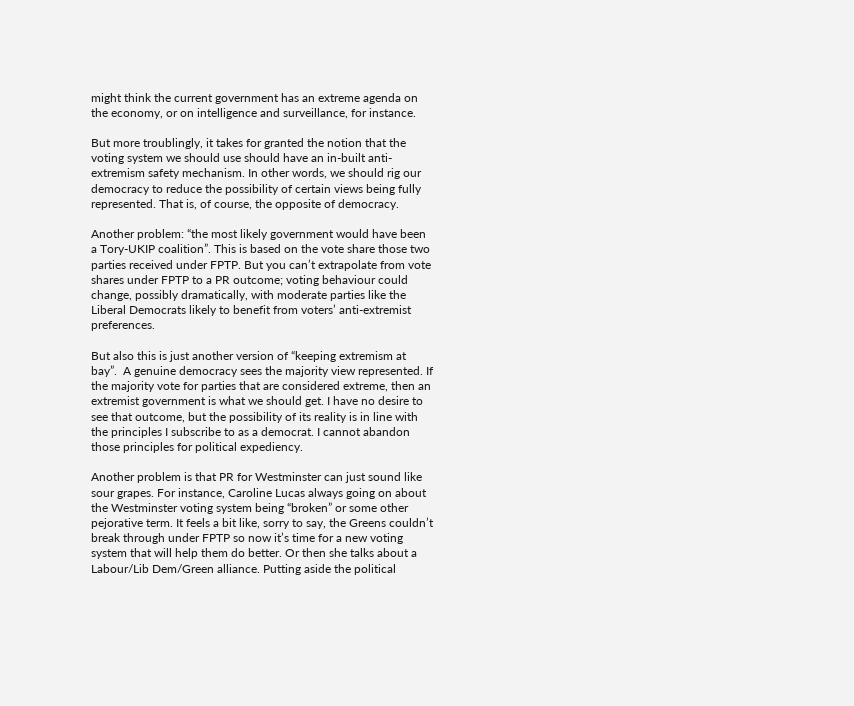might think the current government has an extreme agenda on the economy, or on intelligence and surveillance, for instance.

But more troublingly, it takes for granted the notion that the voting system we should use should have an in-built anti-extremism safety mechanism. In other words, we should rig our democracy to reduce the possibility of certain views being fully represented. That is, of course, the opposite of democracy.

Another problem: “the most likely government would have been a Tory-UKIP coalition”. This is based on the vote share those two parties received under FPTP. But you can’t extrapolate from vote shares under FPTP to a PR outcome; voting behaviour could change, possibly dramatically, with moderate parties like the Liberal Democrats likely to benefit from voters’ anti-extremist preferences.

But also this is just another version of “keeping extremism at bay”.  A genuine democracy sees the majority view represented. If the majority vote for parties that are considered extreme, then an extremist government is what we should get. I have no desire to see that outcome, but the possibility of its reality is in line with the principles I subscribe to as a democrat. I cannot abandon those principles for political expediency.

Another problem is that PR for Westminster can just sound like sour grapes. For instance, Caroline Lucas always going on about the Westminster voting system being “broken” or some other pejorative term. It feels a bit like, sorry to say, the Greens couldn’t break through under FPTP so now it’s time for a new voting system that will help them do better. Or then she talks about a Labour/Lib Dem/Green alliance. Putting aside the political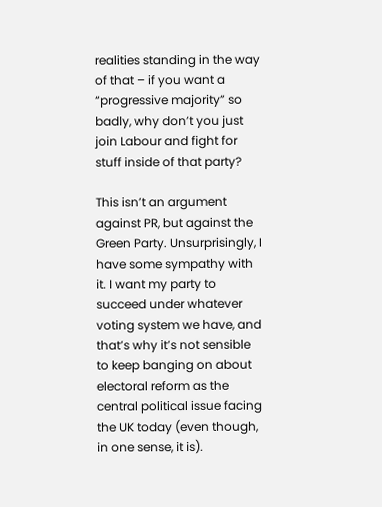realities standing in the way of that – if you want a “progressive majority” so badly, why don’t you just join Labour and fight for stuff inside of that party?

This isn’t an argument against PR, but against the Green Party. Unsurprisingly, I have some sympathy with it. I want my party to succeed under whatever voting system we have, and that’s why it’s not sensible to keep banging on about electoral reform as the central political issue facing the UK today (even though, in one sense, it is).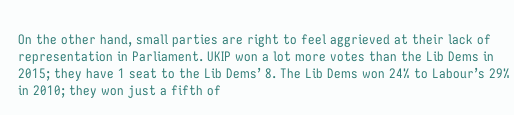On the other hand, small parties are right to feel aggrieved at their lack of representation in Parliament. UKIP won a lot more votes than the Lib Dems in 2015; they have 1 seat to the Lib Dems’ 8. The Lib Dems won 24% to Labour’s 29% in 2010; they won just a fifth of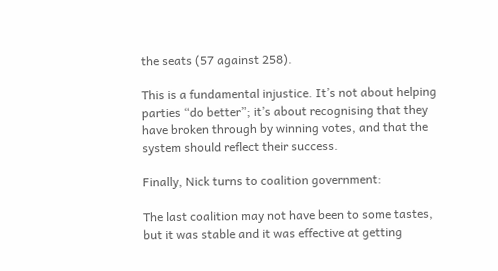the seats (57 against 258).

This is a fundamental injustice. It’s not about helping parties “do better”; it’s about recognising that they have broken through by winning votes, and that the system should reflect their success.

Finally, Nick turns to coalition government:

The last coalition may not have been to some tastes, but it was stable and it was effective at getting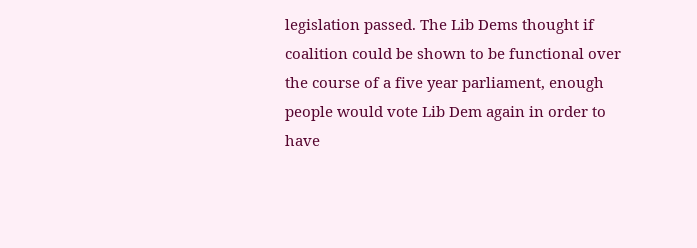legislation passed. The Lib Dems thought if coalition could be shown to be functional over the course of a five year parliament, enough people would vote Lib Dem again in order to have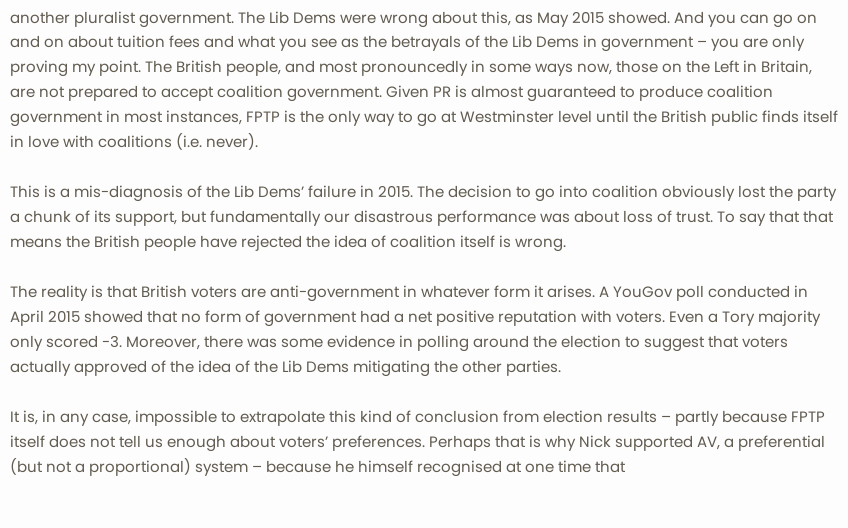another pluralist government. The Lib Dems were wrong about this, as May 2015 showed. And you can go on and on about tuition fees and what you see as the betrayals of the Lib Dems in government – you are only proving my point. The British people, and most pronouncedly in some ways now, those on the Left in Britain, are not prepared to accept coalition government. Given PR is almost guaranteed to produce coalition government in most instances, FPTP is the only way to go at Westminster level until the British public finds itself in love with coalitions (i.e. never).

This is a mis-diagnosis of the Lib Dems’ failure in 2015. The decision to go into coalition obviously lost the party a chunk of its support, but fundamentally our disastrous performance was about loss of trust. To say that that means the British people have rejected the idea of coalition itself is wrong.

The reality is that British voters are anti-government in whatever form it arises. A YouGov poll conducted in April 2015 showed that no form of government had a net positive reputation with voters. Even a Tory majority only scored -3. Moreover, there was some evidence in polling around the election to suggest that voters actually approved of the idea of the Lib Dems mitigating the other parties.

It is, in any case, impossible to extrapolate this kind of conclusion from election results – partly because FPTP itself does not tell us enough about voters’ preferences. Perhaps that is why Nick supported AV, a preferential (but not a proportional) system – because he himself recognised at one time that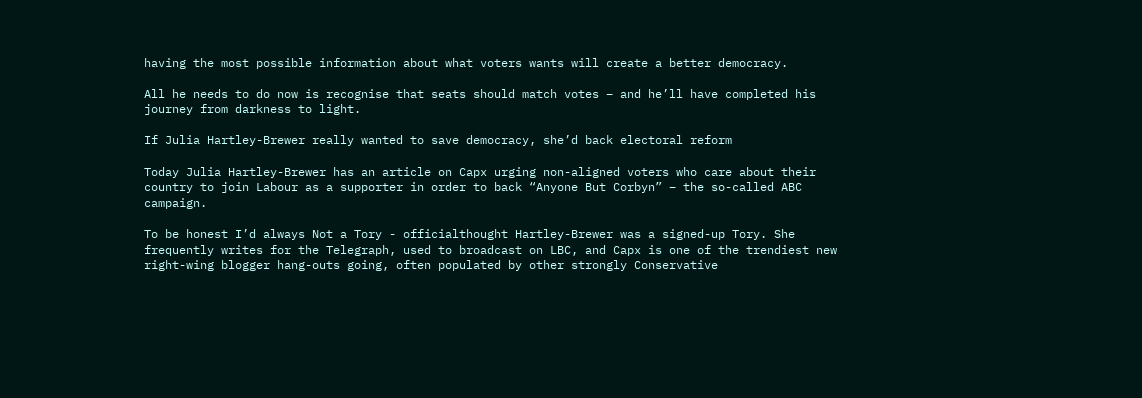having the most possible information about what voters wants will create a better democracy.

All he needs to do now is recognise that seats should match votes – and he’ll have completed his journey from darkness to light.

If Julia Hartley-Brewer really wanted to save democracy, she’d back electoral reform

Today Julia Hartley-Brewer has an article on Capx urging non-aligned voters who care about their country to join Labour as a supporter in order to back “Anyone But Corbyn” – the so-called ABC campaign.

To be honest I’d always Not a Tory - officialthought Hartley-Brewer was a signed-up Tory. She frequently writes for the Telegraph, used to broadcast on LBC, and Capx is one of the trendiest new right-wing blogger hang-outs going, often populated by other strongly Conservative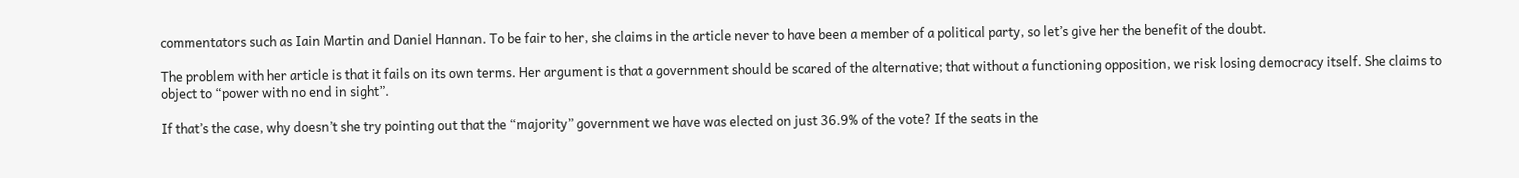commentators such as Iain Martin and Daniel Hannan. To be fair to her, she claims in the article never to have been a member of a political party, so let’s give her the benefit of the doubt.

The problem with her article is that it fails on its own terms. Her argument is that a government should be scared of the alternative; that without a functioning opposition, we risk losing democracy itself. She claims to object to “power with no end in sight”.

If that’s the case, why doesn’t she try pointing out that the “majority” government we have was elected on just 36.9% of the vote? If the seats in the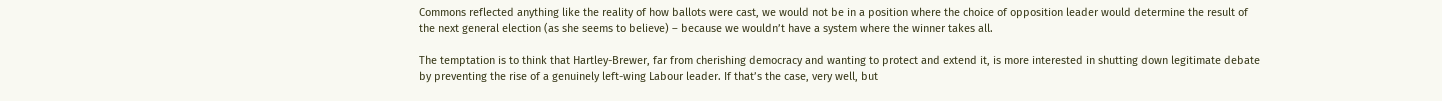Commons reflected anything like the reality of how ballots were cast, we would not be in a position where the choice of opposition leader would determine the result of the next general election (as she seems to believe) – because we wouldn’t have a system where the winner takes all.

The temptation is to think that Hartley-Brewer, far from cherishing democracy and wanting to protect and extend it, is more interested in shutting down legitimate debate by preventing the rise of a genuinely left-wing Labour leader. If that’s the case, very well, but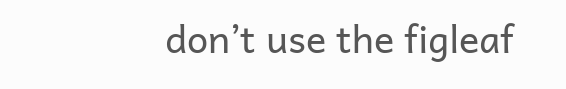don’t use the figleaf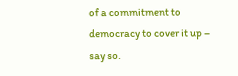of a commitment to democracy to cover it up – say so.